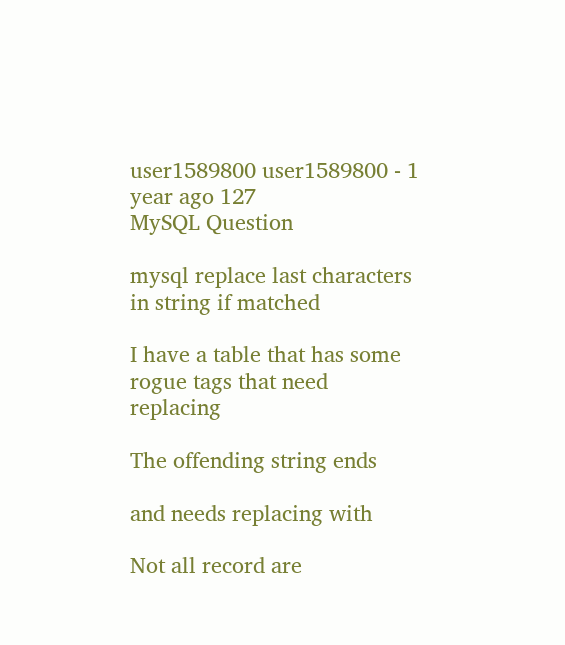user1589800 user1589800 - 1 year ago 127
MySQL Question

mysql replace last characters in string if matched

I have a table that has some rogue tags that need replacing

The offending string ends

and needs replacing with

Not all record are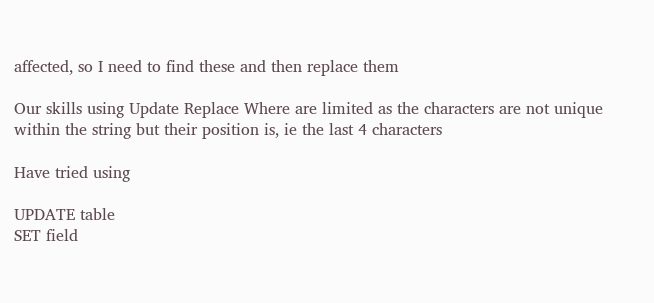affected, so I need to find these and then replace them

Our skills using Update Replace Where are limited as the characters are not unique within the string but their position is, ie the last 4 characters

Have tried using

UPDATE table
SET field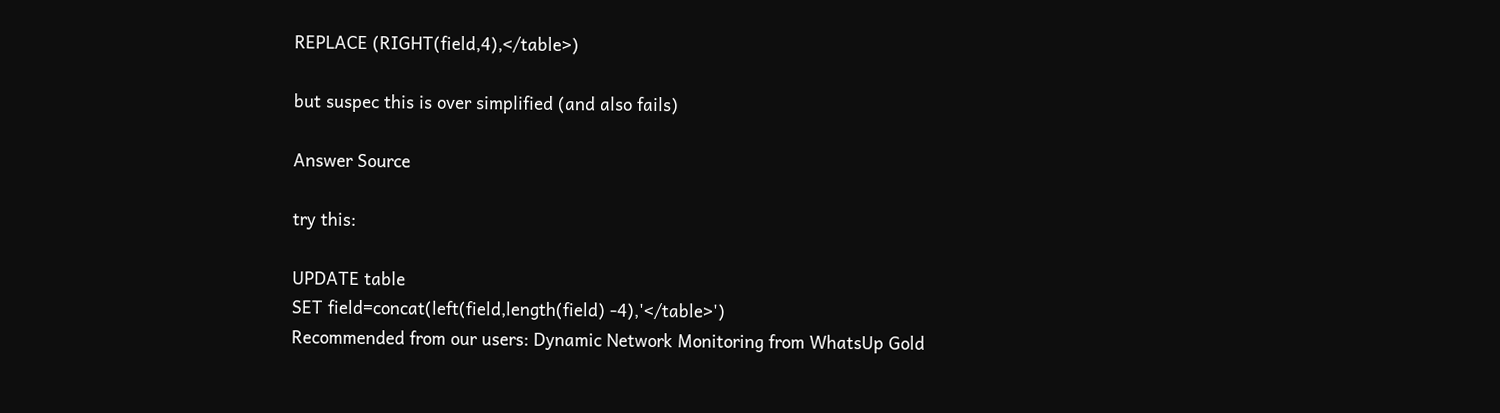REPLACE (RIGHT(field,4),</table>)

but suspec this is over simplified (and also fails)

Answer Source

try this:

UPDATE table
SET field=concat(left(field,length(field) -4),'</table>')
Recommended from our users: Dynamic Network Monitoring from WhatsUp Gold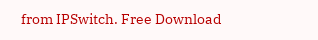from IPSwitch. Free Download